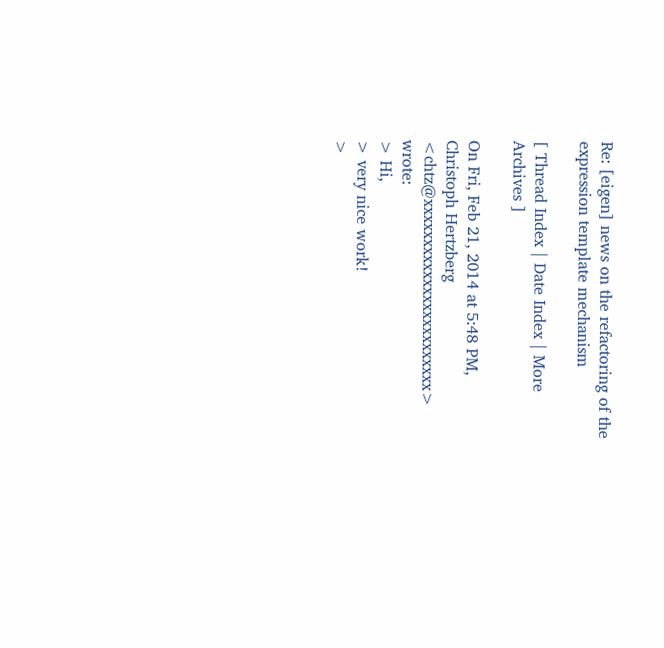Re: [eigen] news on the refactoring of the expression template mechanism

[ Thread Index | Date Index | More Archives ]

On Fri, Feb 21, 2014 at 5:48 PM, Christoph Hertzberg
<chtz@xxxxxxxxxxxxxxxxxxxxxxxx> wrote:
> Hi,
> very nice work!
>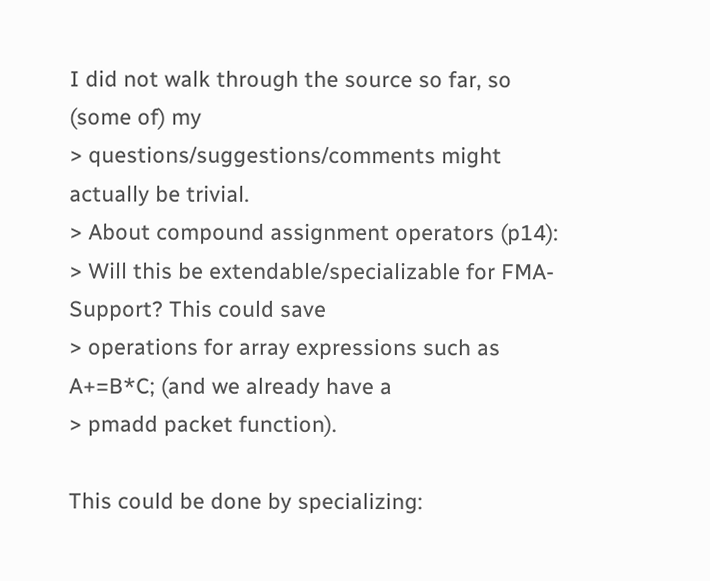I did not walk through the source so far, so (some of) my
> questions/suggestions/comments might actually be trivial.
> About compound assignment operators (p14):
> Will this be extendable/specializable for FMA-Support? This could save
> operations for array expressions such as A+=B*C; (and we already have a
> pmadd packet function).

This could be done by specializing: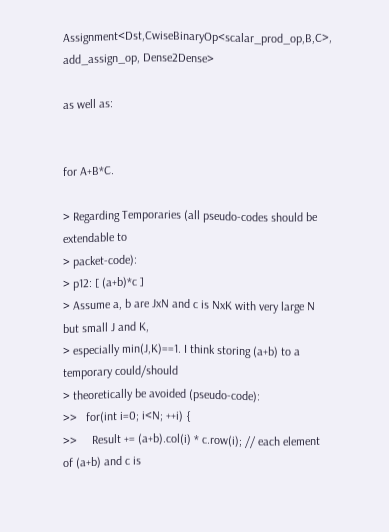Assignment<Dst,CwiseBinaryOp<scalar_prod_op,B,C>, add_assign_op, Dense2Dense>

as well as:


for A+B*C.

> Regarding Temporaries (all pseudo-codes should be extendable to
> packet-code):
> p12: [ (a+b)*c ]
> Assume a, b are JxN and c is NxK with very large N but small J and K,
> especially min(J,K)==1. I think storing (a+b) to a temporary could/should
> theoretically be avoided (pseudo-code):
>>   for(int i=0; i<N; ++i) {
>>     Result += (a+b).col(i) * c.row(i); // each element of (a+b) and c is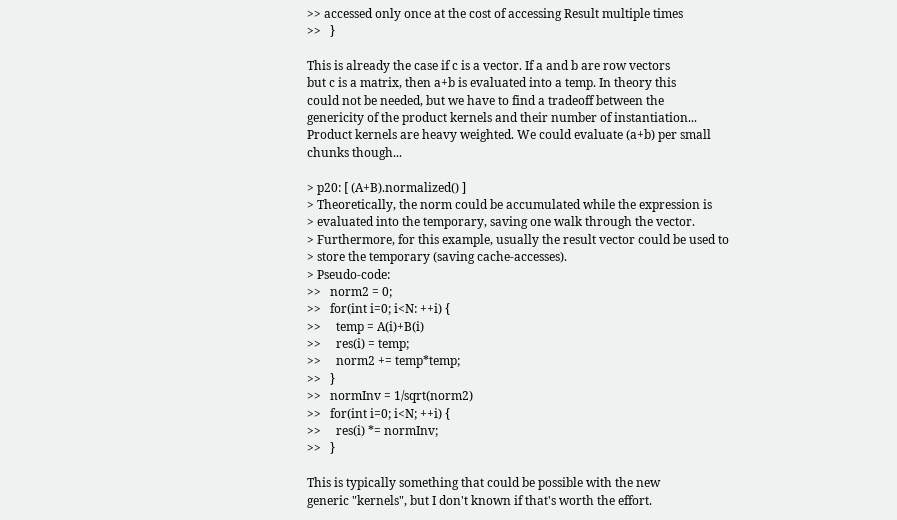>> accessed only once at the cost of accessing Result multiple times
>>   }

This is already the case if c is a vector. If a and b are row vectors
but c is a matrix, then a+b is evaluated into a temp. In theory this
could not be needed, but we have to find a tradeoff between the
genericity of the product kernels and their number of instantiation...
Product kernels are heavy weighted. We could evaluate (a+b) per small
chunks though...

> p20: [ (A+B).normalized() ]
> Theoretically, the norm could be accumulated while the expression is
> evaluated into the temporary, saving one walk through the vector.
> Furthermore, for this example, usually the result vector could be used to
> store the temporary (saving cache-accesses).
> Pseudo-code:
>>   norm2 = 0;
>>   for(int i=0; i<N: ++i) {
>>     temp = A(i)+B(i)
>>     res(i) = temp;
>>     norm2 += temp*temp;
>>   }
>>   normInv = 1/sqrt(norm2)
>>   for(int i=0; i<N; ++i) {
>>     res(i) *= normInv;
>>   }

This is typically something that could be possible with the new
generic "kernels", but I don't known if that's worth the effort.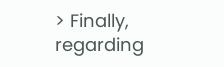> Finally, regarding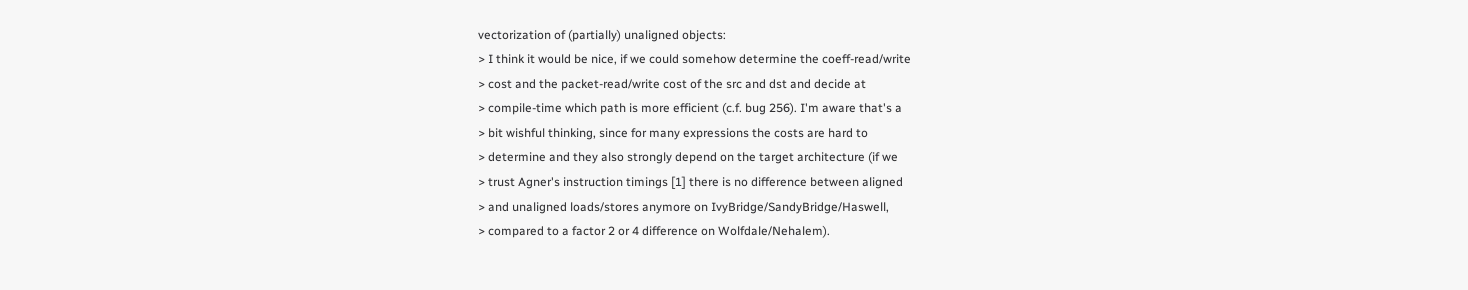vectorization of (partially) unaligned objects:
> I think it would be nice, if we could somehow determine the coeff-read/write
> cost and the packet-read/write cost of the src and dst and decide at
> compile-time which path is more efficient (c.f. bug 256). I'm aware that's a
> bit wishful thinking, since for many expressions the costs are hard to
> determine and they also strongly depend on the target architecture (if we
> trust Agner's instruction timings [1] there is no difference between aligned
> and unaligned loads/stores anymore on IvyBridge/SandyBridge/Haswell,
> compared to a factor 2 or 4 difference on Wolfdale/Nehalem).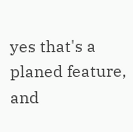yes that's a planed feature, and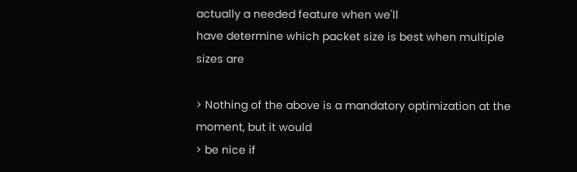actually a needed feature when we'll
have determine which packet size is best when multiple sizes are

> Nothing of the above is a mandatory optimization at the moment, but it would
> be nice if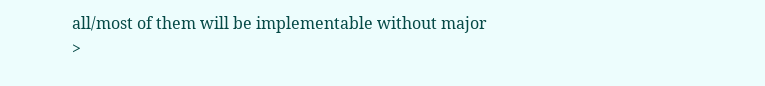all/most of them will be implementable without major
>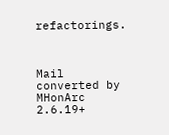refactorings.



Mail converted by MHonArc 2.6.19+